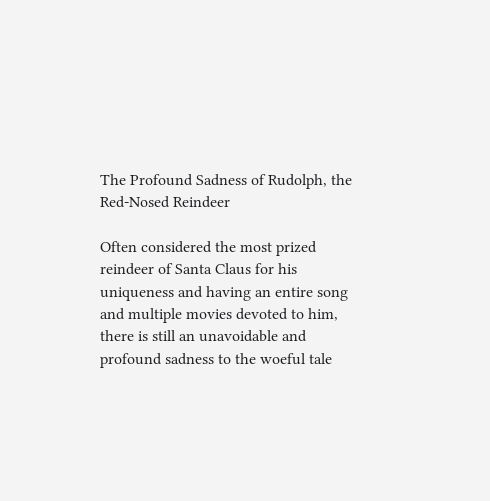The Profound Sadness of Rudolph, the Red-Nosed Reindeer

Often considered the most prized reindeer of Santa Claus for his uniqueness and having an entire song and multiple movies devoted to him, there is still an unavoidable and profound sadness to the woeful tale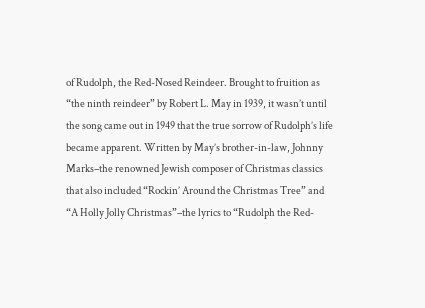of Rudolph, the Red-Nosed Reindeer. Brought to fruition as “the ninth reindeer” by Robert L. May in 1939, it wasn’t until the song came out in 1949 that the true sorrow of Rudolph’s life became apparent. Written by May’s brother-in-law, Johnny Marks–the renowned Jewish composer of Christmas classics that also included “Rockin’ Around the Christmas Tree” and “A Holly Jolly Christmas”–the lyrics to “Rudolph the Red-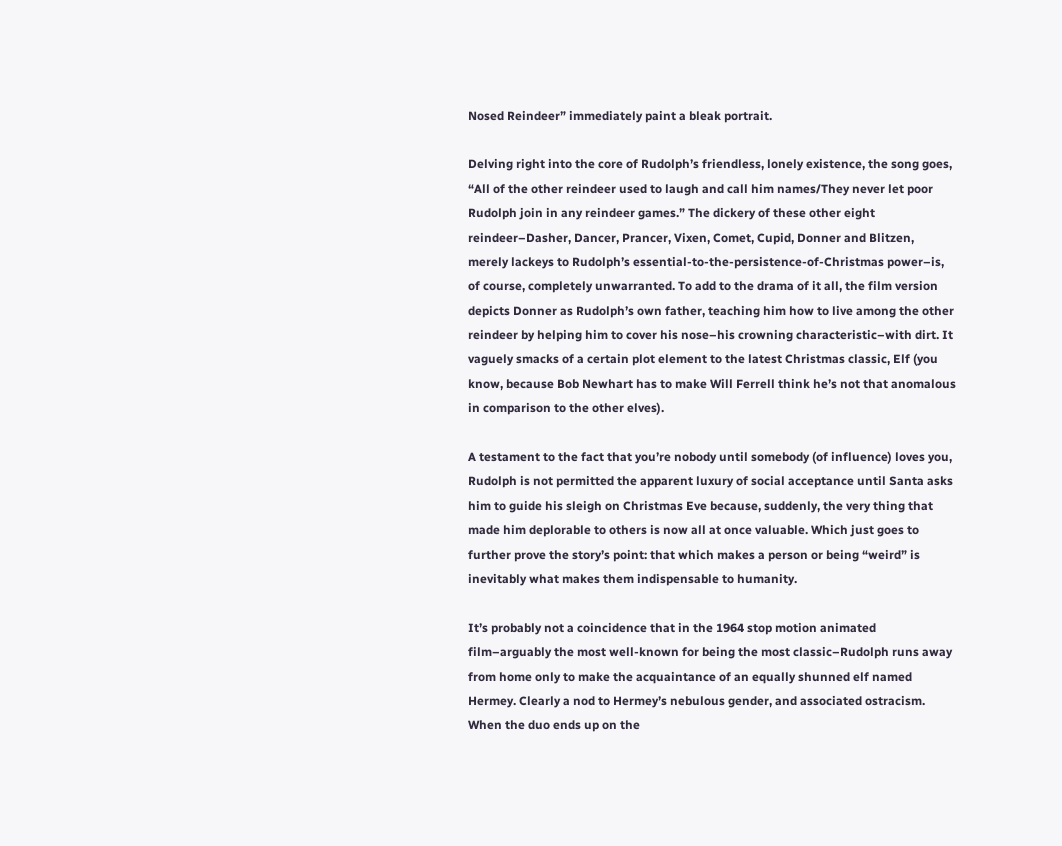Nosed Reindeer” immediately paint a bleak portrait.

Delving right into the core of Rudolph’s friendless, lonely existence, the song goes, “All of the other reindeer used to laugh and call him names/They never let poor Rudolph join in any reindeer games.” The dickery of these other eight reindeer–Dasher, Dancer, Prancer, Vixen, Comet, Cupid, Donner and Blitzen, merely lackeys to Rudolph’s essential-to-the-persistence-of-Christmas power–is, of course, completely unwarranted. To add to the drama of it all, the film version depicts Donner as Rudolph’s own father, teaching him how to live among the other reindeer by helping him to cover his nose–his crowning characteristic–with dirt. It vaguely smacks of a certain plot element to the latest Christmas classic, Elf (you know, because Bob Newhart has to make Will Ferrell think he’s not that anomalous in comparison to the other elves).

A testament to the fact that you’re nobody until somebody (of influence) loves you, Rudolph is not permitted the apparent luxury of social acceptance until Santa asks him to guide his sleigh on Christmas Eve because, suddenly, the very thing that made him deplorable to others is now all at once valuable. Which just goes to further prove the story’s point: that which makes a person or being “weird” is inevitably what makes them indispensable to humanity.

It’s probably not a coincidence that in the 1964 stop motion animated film–arguably the most well-known for being the most classic–Rudolph runs away from home only to make the acquaintance of an equally shunned elf named Hermey. Clearly a nod to Hermey’s nebulous gender, and associated ostracism. When the duo ends up on the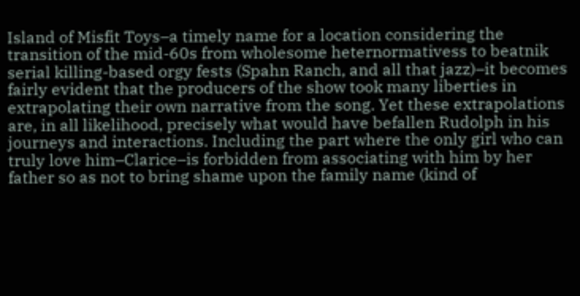Island of Misfit Toys–a timely name for a location considering the transition of the mid-60s from wholesome heternormativess to beatnik serial killing-based orgy fests (Spahn Ranch, and all that jazz)–it becomes fairly evident that the producers of the show took many liberties in extrapolating their own narrative from the song. Yet these extrapolations are, in all likelihood, precisely what would have befallen Rudolph in his journeys and interactions. Including the part where the only girl who can truly love him–Clarice–is forbidden from associating with him by her father so as not to bring shame upon the family name (kind of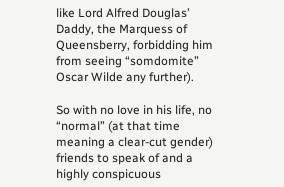like Lord Alfred Douglas’ Daddy, the Marquess of Queensberry, forbidding him from seeing “somdomite” Oscar Wilde any further).

So with no love in his life, no “normal” (at that time meaning a clear-cut gender) friends to speak of and a highly conspicuous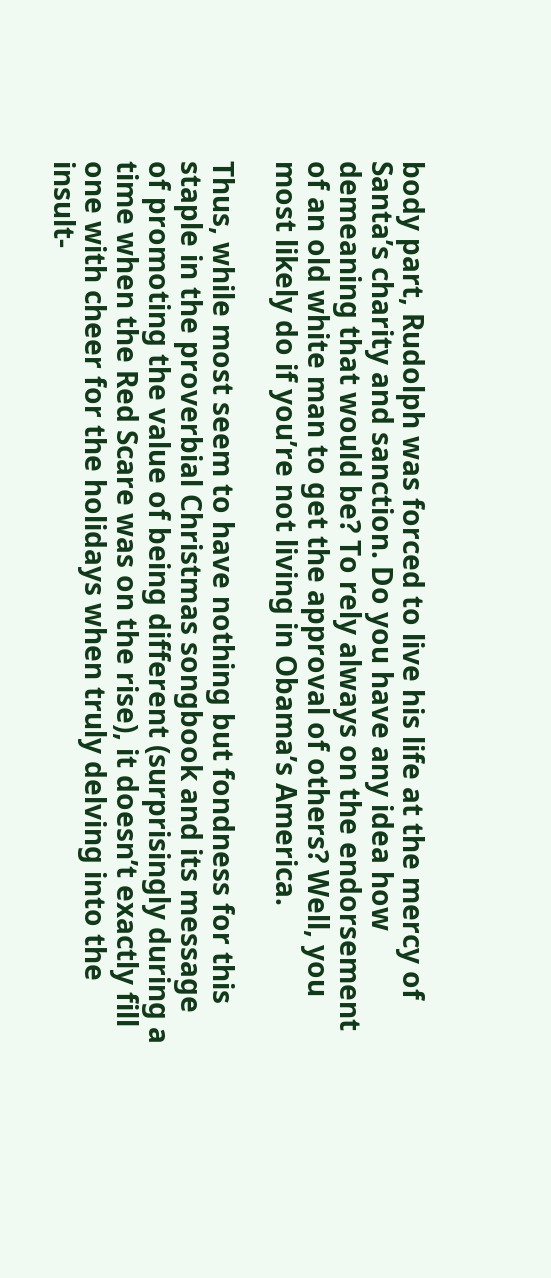body part, Rudolph was forced to live his life at the mercy of Santa’s charity and sanction. Do you have any idea how demeaning that would be? To rely always on the endorsement of an old white man to get the approval of others? Well, you most likely do if you’re not living in Obama’s America.

Thus, while most seem to have nothing but fondness for this staple in the proverbial Christmas songbook and its message of promoting the value of being different (surprisingly during a time when the Red Scare was on the rise), it doesn’t exactly fill one with cheer for the holidays when truly delving into the insult-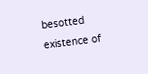besotted existence of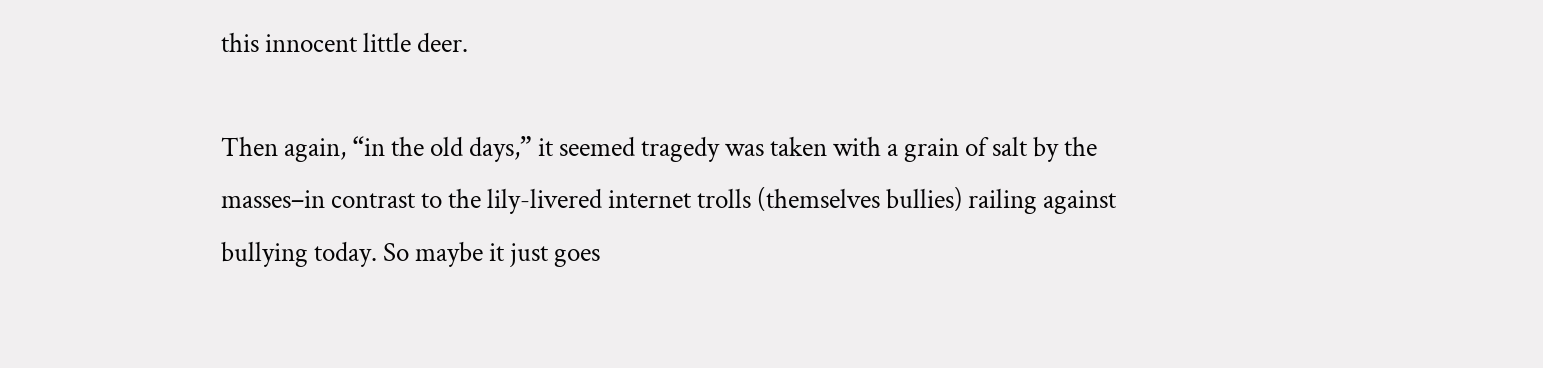this innocent little deer.

Then again, “in the old days,” it seemed tragedy was taken with a grain of salt by the masses–in contrast to the lily-livered internet trolls (themselves bullies) railing against bullying today. So maybe it just goes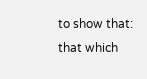to show that: that which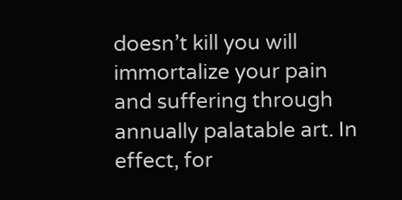doesn’t kill you will immortalize your pain and suffering through annually palatable art. In effect, for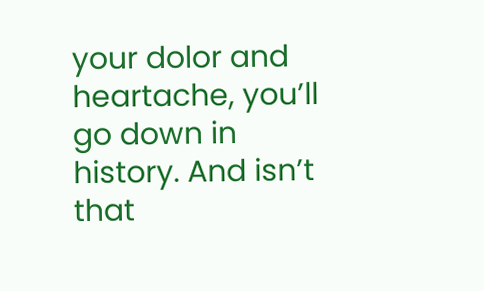your dolor and heartache, you’ll go down in history. And isn’t that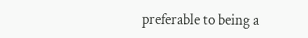preferable to being a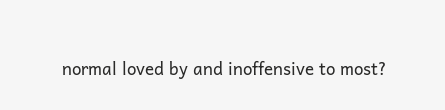normal loved by and inoffensive to most?